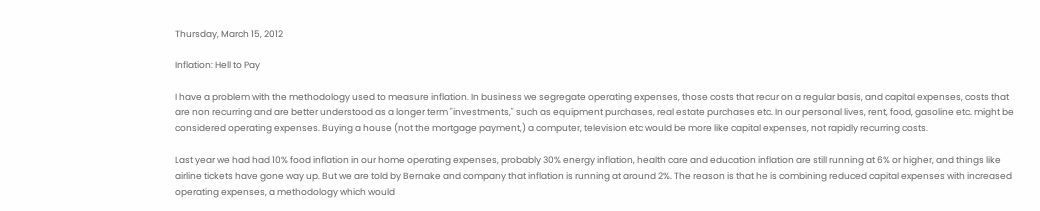Thursday, March 15, 2012

Inflation: Hell to Pay

I have a problem with the methodology used to measure inflation. In business we segregate operating expenses, those costs that recur on a regular basis, and capital expenses, costs that are non recurring and are better understood as a longer term "investments," such as equipment purchases, real estate purchases etc. In our personal lives, rent, food, gasoline etc. might be considered operating expenses. Buying a house (not the mortgage payment,) a computer, television etc would be more like capital expenses, not rapidly recurring costs.

Last year we had had 10% food inflation in our home operating expenses, probably 30% energy inflation, health care and education inflation are still running at 6% or higher, and things like airline tickets have gone way up. But we are told by Bernake and company that inflation is running at around 2%. The reason is that he is combining reduced capital expenses with increased operating expenses, a methodology which would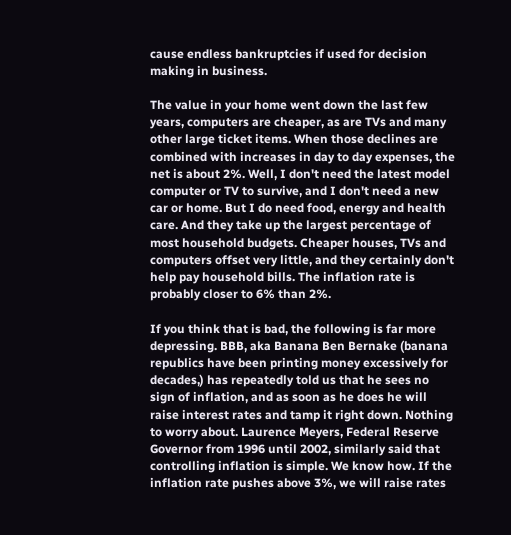cause endless bankruptcies if used for decision making in business.

The value in your home went down the last few years, computers are cheaper, as are TVs and many other large ticket items. When those declines are combined with increases in day to day expenses, the net is about 2%. Well, I don't need the latest model computer or TV to survive, and I don't need a new car or home. But I do need food, energy and health care. And they take up the largest percentage of most household budgets. Cheaper houses, TVs and computers offset very little, and they certainly don't help pay household bills. The inflation rate is probably closer to 6% than 2%.

If you think that is bad, the following is far more depressing. BBB, aka Banana Ben Bernake (banana republics have been printing money excessively for decades,) has repeatedly told us that he sees no sign of inflation, and as soon as he does he will raise interest rates and tamp it right down. Nothing to worry about. Laurence Meyers, Federal Reserve Governor from 1996 until 2002, similarly said that controlling inflation is simple. We know how. If the inflation rate pushes above 3%, we will raise rates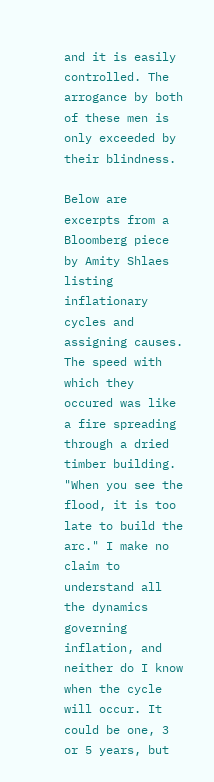and it is easily controlled. The arrogance by both of these men is only exceeded by their blindness.

Below are excerpts from a Bloomberg piece by Amity Shlaes listing inflationary cycles and assigning causes. The speed with which they occured was like a fire spreading through a dried timber building. "When you see the flood, it is too late to build the arc." I make no claim to understand all the dynamics governing inflation, and neither do I know when the cycle will occur. It could be one, 3 or 5 years, but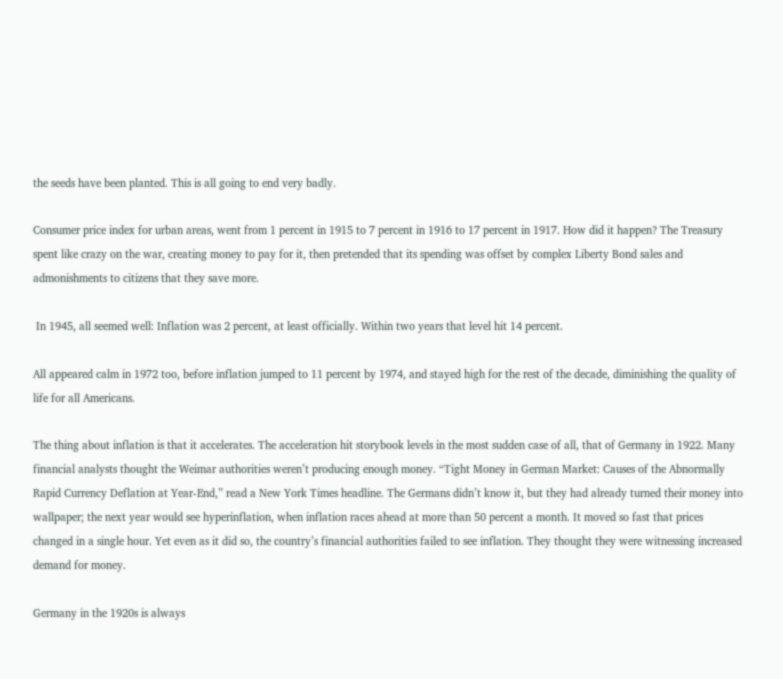the seeds have been planted. This is all going to end very badly.

Consumer price index for urban areas, went from 1 percent in 1915 to 7 percent in 1916 to 17 percent in 1917. How did it happen? The Treasury spent like crazy on the war, creating money to pay for it, then pretended that its spending was offset by complex Liberty Bond sales and admonishments to citizens that they save more.

 In 1945, all seemed well: Inflation was 2 percent, at least officially. Within two years that level hit 14 percent.

All appeared calm in 1972 too, before inflation jumped to 11 percent by 1974, and stayed high for the rest of the decade, diminishing the quality of life for all Americans.

The thing about inflation is that it accelerates. The acceleration hit storybook levels in the most sudden case of all, that of Germany in 1922. Many financial analysts thought the Weimar authorities weren’t producing enough money. “Tight Money in German Market: Causes of the Abnormally Rapid Currency Deflation at Year-End,” read a New York Times headline. The Germans didn’t know it, but they had already turned their money into wallpaper; the next year would see hyperinflation, when inflation races ahead at more than 50 percent a month. It moved so fast that prices changed in a single hour. Yet even as it did so, the country’s financial authorities failed to see inflation. They thought they were witnessing increased demand for money.

Germany in the 1920s is always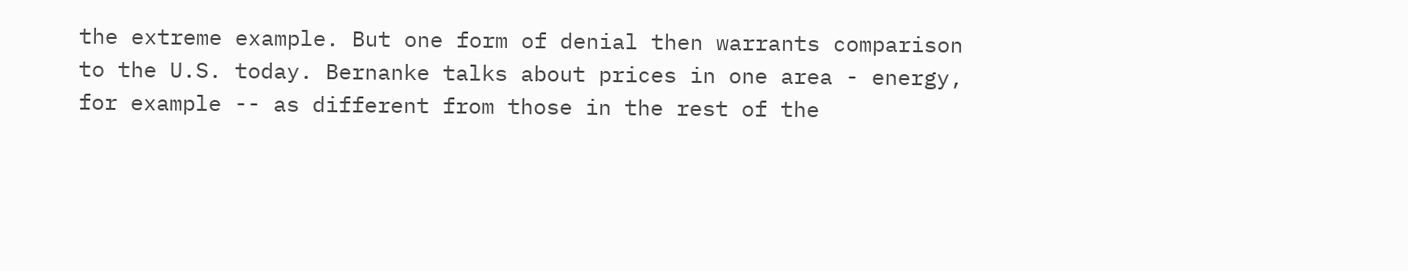the extreme example. But one form of denial then warrants comparison to the U.S. today. Bernanke talks about prices in one area - energy, for example -- as different from those in the rest of the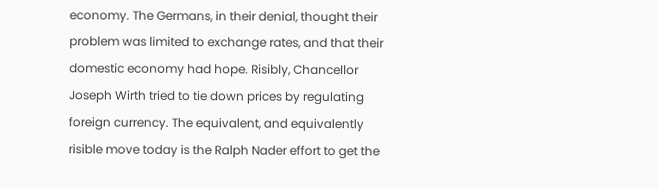economy. The Germans, in their denial, thought their problem was limited to exchange rates, and that their domestic economy had hope. Risibly, Chancellor Joseph Wirth tried to tie down prices by regulating foreign currency. The equivalent, and equivalently risible move today is the Ralph Nader effort to get the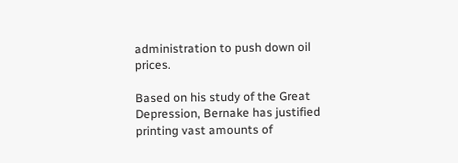administration to push down oil prices.

Based on his study of the Great Depression, Bernake has justified printing vast amounts of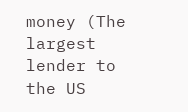money (The largest lender to the US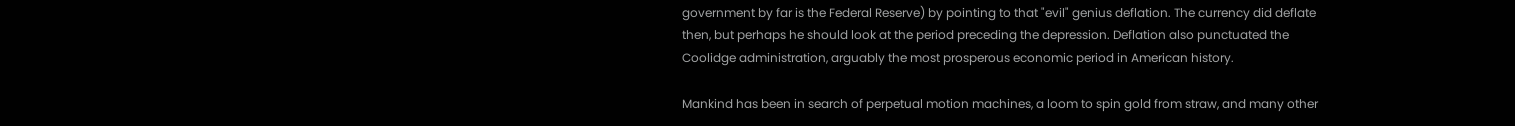government by far is the Federal Reserve) by pointing to that "evil" genius deflation. The currency did deflate then, but perhaps he should look at the period preceding the depression. Deflation also punctuated the Coolidge administration, arguably the most prosperous economic period in American history.

Mankind has been in search of perpetual motion machines, a loom to spin gold from straw, and many other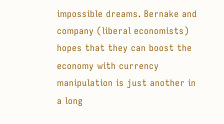impossible dreams. Bernake and company (liberal economists) hopes that they can boost the economy with currency manipulation is just another in a long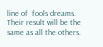line of  fools dreams. Their result will be the same as all the others.